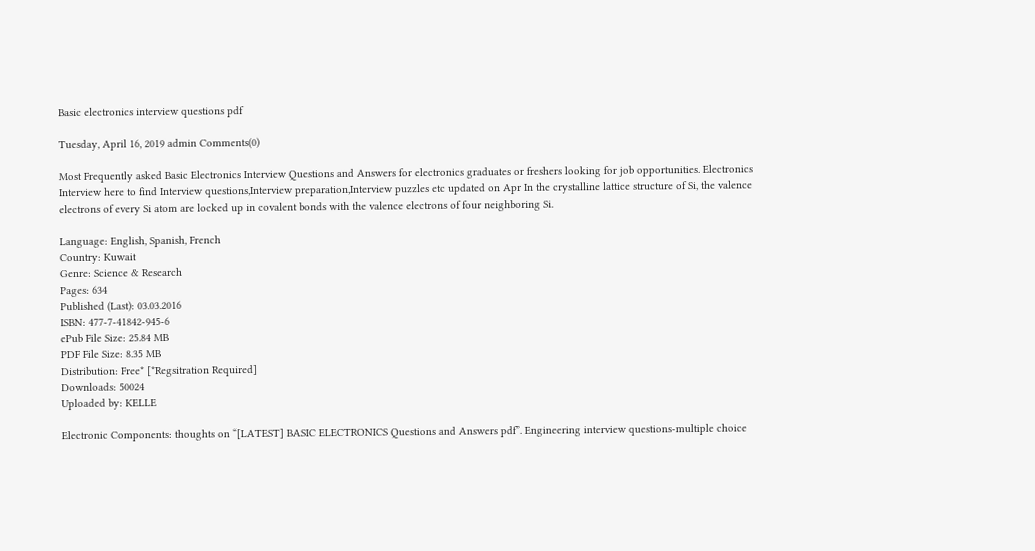Basic electronics interview questions pdf

Tuesday, April 16, 2019 admin Comments(0)

Most Frequently asked Basic Electronics Interview Questions and Answers for electronics graduates or freshers looking for job opportunities. Electronics Interview here to find Interview questions,Interview preparation,Interview puzzles etc updated on Apr In the crystalline lattice structure of Si, the valence electrons of every Si atom are locked up in covalent bonds with the valence electrons of four neighboring Si.

Language: English, Spanish, French
Country: Kuwait
Genre: Science & Research
Pages: 634
Published (Last): 03.03.2016
ISBN: 477-7-41842-945-6
ePub File Size: 25.84 MB
PDF File Size: 8.35 MB
Distribution: Free* [*Regsitration Required]
Downloads: 50024
Uploaded by: KELLE

Electronic Components: thoughts on “[LATEST] BASIC ELECTRONICS Questions and Answers pdf”. Engineering interview questions-multiple choice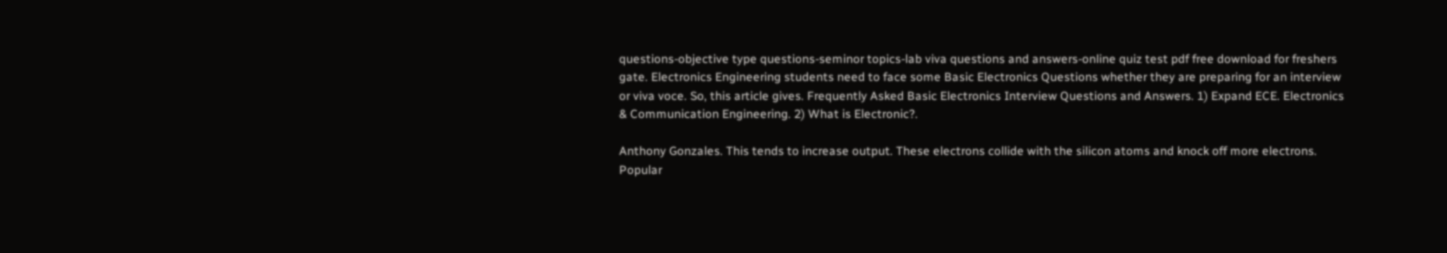questions-objective type questions-seminor topics-lab viva questions and answers-online quiz test pdf free download for freshers gate. Electronics Engineering students need to face some Basic Electronics Questions whether they are preparing for an interview or viva voce. So, this article gives. Frequently Asked Basic Electronics Interview Questions and Answers. 1) Expand ECE. Electronics & Communication Engineering. 2) What is Electronic?.

Anthony Gonzales. This tends to increase output. These electrons collide with the silicon atoms and knock off more electrons. Popular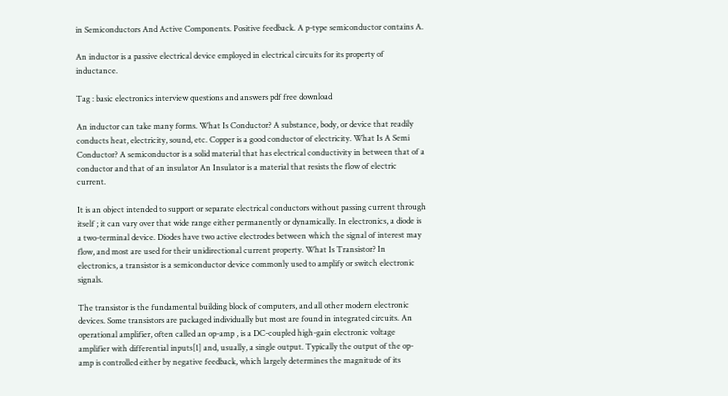in Semiconductors And Active Components. Positive feedback. A p-type semiconductor contains A.

An inductor is a passive electrical device employed in electrical circuits for its property of inductance.

Tag : basic electronics interview questions and answers pdf free download

An inductor can take many forms. What Is Conductor? A substance, body, or device that readily conducts heat, electricity, sound, etc. Copper is a good conductor of electricity. What Is A Semi Conductor? A semiconductor is a solid material that has electrical conductivity in between that of a conductor and that of an insulator An Insulator is a material that resists the flow of electric current.

It is an object intended to support or separate electrical conductors without passing current through itself ; it can vary over that wide range either permanently or dynamically. In electronics, a diode is a two-terminal device. Diodes have two active electrodes between which the signal of interest may flow, and most are used for their unidirectional current property. What Is Transistor? In electronics, a transistor is a semiconductor device commonly used to amplify or switch electronic signals.

The transistor is the fundamental building block of computers, and all other modern electronic devices. Some transistors are packaged individually but most are found in integrated circuits. An operational amplifier, often called an op-amp , is a DC-coupled high-gain electronic voltage amplifier with differential inputs[1] and, usually, a single output. Typically the output of the op-amp is controlled either by negative feedback, which largely determines the magnitude of its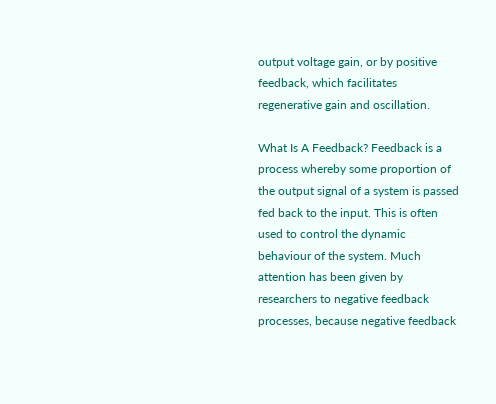output voltage gain, or by positive feedback, which facilitates regenerative gain and oscillation.

What Is A Feedback? Feedback is a process whereby some proportion of the output signal of a system is passed fed back to the input. This is often used to control the dynamic behaviour of the system. Much attention has been given by researchers to negative feedback processes, because negative feedback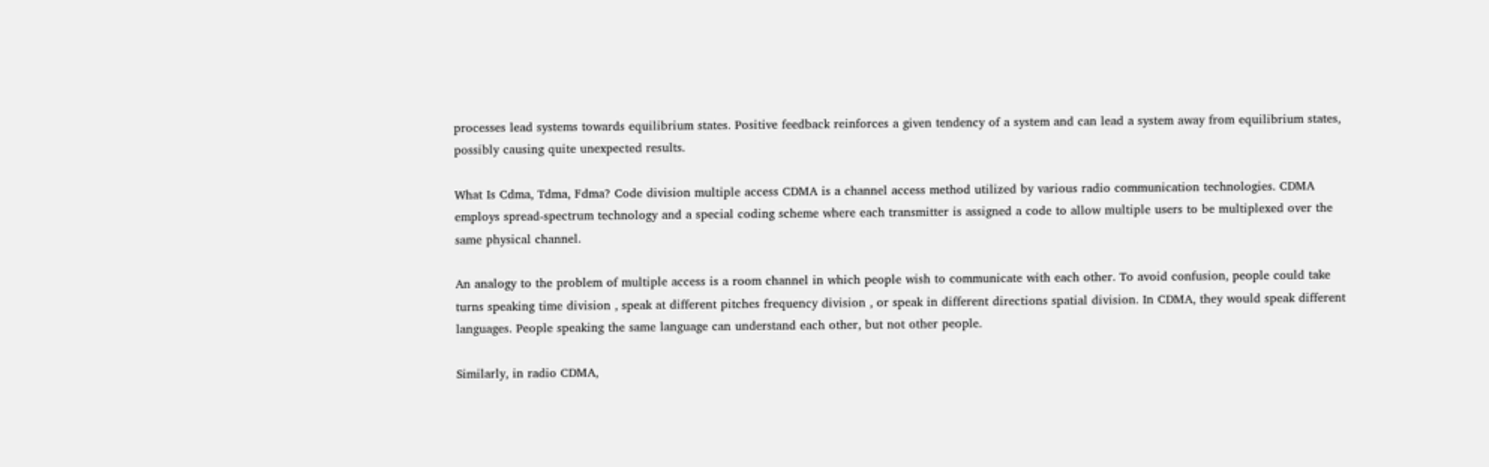processes lead systems towards equilibrium states. Positive feedback reinforces a given tendency of a system and can lead a system away from equilibrium states, possibly causing quite unexpected results.

What Is Cdma, Tdma, Fdma? Code division multiple access CDMA is a channel access method utilized by various radio communication technologies. CDMA employs spread-spectrum technology and a special coding scheme where each transmitter is assigned a code to allow multiple users to be multiplexed over the same physical channel.

An analogy to the problem of multiple access is a room channel in which people wish to communicate with each other. To avoid confusion, people could take turns speaking time division , speak at different pitches frequency division , or speak in different directions spatial division. In CDMA, they would speak different languages. People speaking the same language can understand each other, but not other people.

Similarly, in radio CDMA,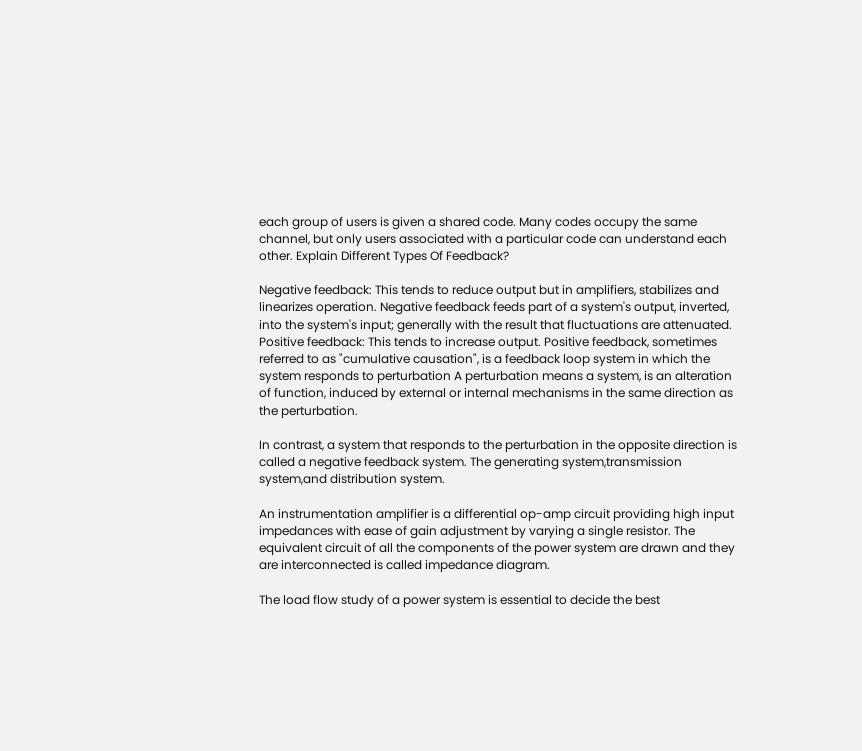each group of users is given a shared code. Many codes occupy the same channel, but only users associated with a particular code can understand each other. Explain Different Types Of Feedback?

Negative feedback: This tends to reduce output but in amplifiers, stabilizes and linearizes operation. Negative feedback feeds part of a system's output, inverted, into the system's input; generally with the result that fluctuations are attenuated. Positive feedback: This tends to increase output. Positive feedback, sometimes referred to as "cumulative causation", is a feedback loop system in which the system responds to perturbation A perturbation means a system, is an alteration of function, induced by external or internal mechanisms in the same direction as the perturbation.

In contrast, a system that responds to the perturbation in the opposite direction is called a negative feedback system. The generating system,transmission system,and distribution system.

An instrumentation amplifier is a differential op-amp circuit providing high input impedances with ease of gain adjustment by varying a single resistor. The equivalent circuit of all the components of the power system are drawn and they are interconnected is called impedance diagram.

The load flow study of a power system is essential to decide the best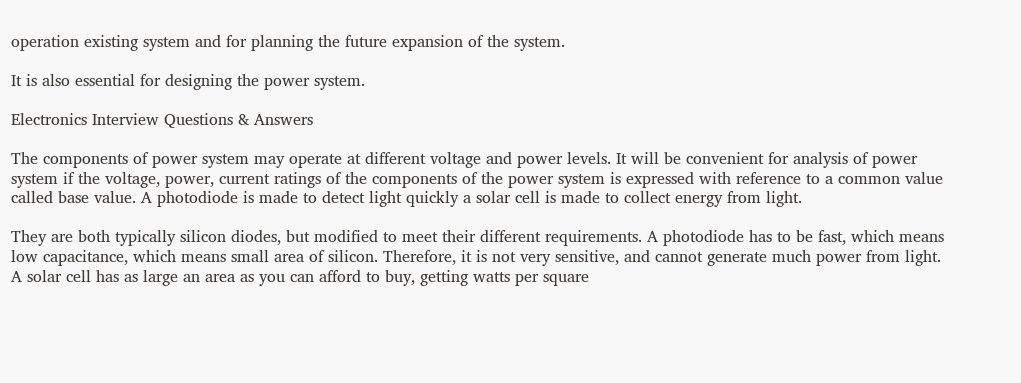operation existing system and for planning the future expansion of the system.

It is also essential for designing the power system.

Electronics Interview Questions & Answers

The components of power system may operate at different voltage and power levels. It will be convenient for analysis of power system if the voltage, power, current ratings of the components of the power system is expressed with reference to a common value called base value. A photodiode is made to detect light quickly a solar cell is made to collect energy from light.

They are both typically silicon diodes, but modified to meet their different requirements. A photodiode has to be fast, which means low capacitance, which means small area of silicon. Therefore, it is not very sensitive, and cannot generate much power from light. A solar cell has as large an area as you can afford to buy, getting watts per square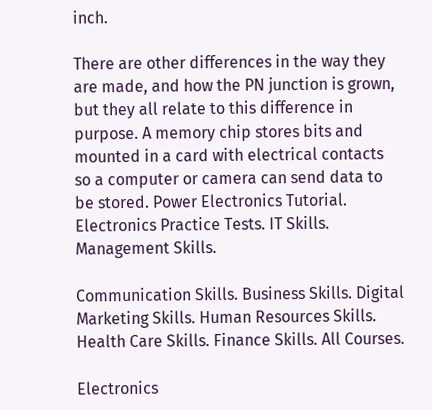inch.

There are other differences in the way they are made, and how the PN junction is grown, but they all relate to this difference in purpose. A memory chip stores bits and mounted in a card with electrical contacts so a computer or camera can send data to be stored. Power Electronics Tutorial. Electronics Practice Tests. IT Skills. Management Skills.

Communication Skills. Business Skills. Digital Marketing Skills. Human Resources Skills. Health Care Skills. Finance Skills. All Courses.

Electronics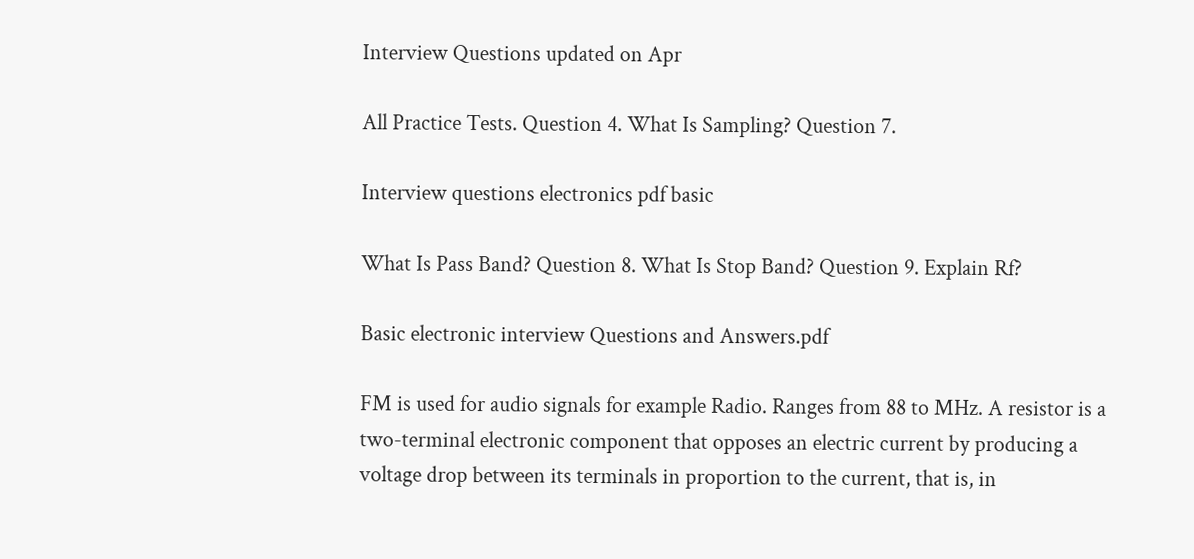Interview Questions updated on Apr

All Practice Tests. Question 4. What Is Sampling? Question 7.

Interview questions electronics pdf basic

What Is Pass Band? Question 8. What Is Stop Band? Question 9. Explain Rf?

Basic electronic interview Questions and Answers.pdf

FM is used for audio signals for example Radio. Ranges from 88 to MHz. A resistor is a two-terminal electronic component that opposes an electric current by producing a voltage drop between its terminals in proportion to the current, that is, in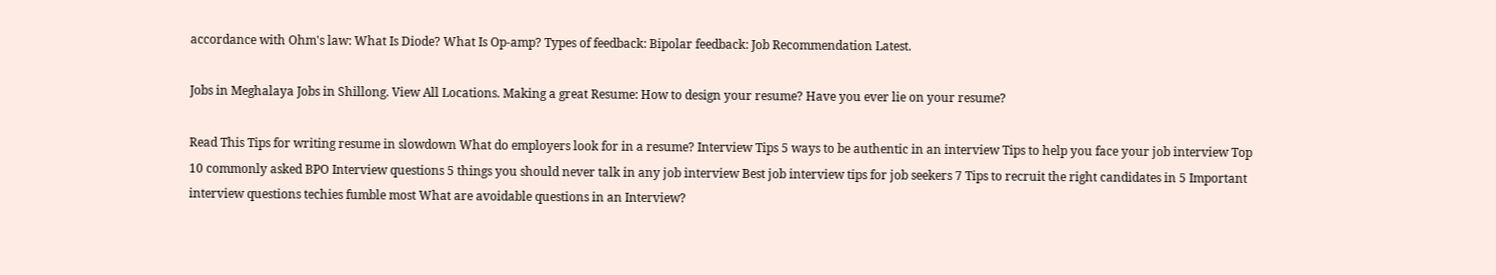accordance with Ohm's law: What Is Diode? What Is Op-amp? Types of feedback: Bipolar feedback: Job Recommendation Latest.

Jobs in Meghalaya Jobs in Shillong. View All Locations. Making a great Resume: How to design your resume? Have you ever lie on your resume?

Read This Tips for writing resume in slowdown What do employers look for in a resume? Interview Tips 5 ways to be authentic in an interview Tips to help you face your job interview Top 10 commonly asked BPO Interview questions 5 things you should never talk in any job interview Best job interview tips for job seekers 7 Tips to recruit the right candidates in 5 Important interview questions techies fumble most What are avoidable questions in an Interview?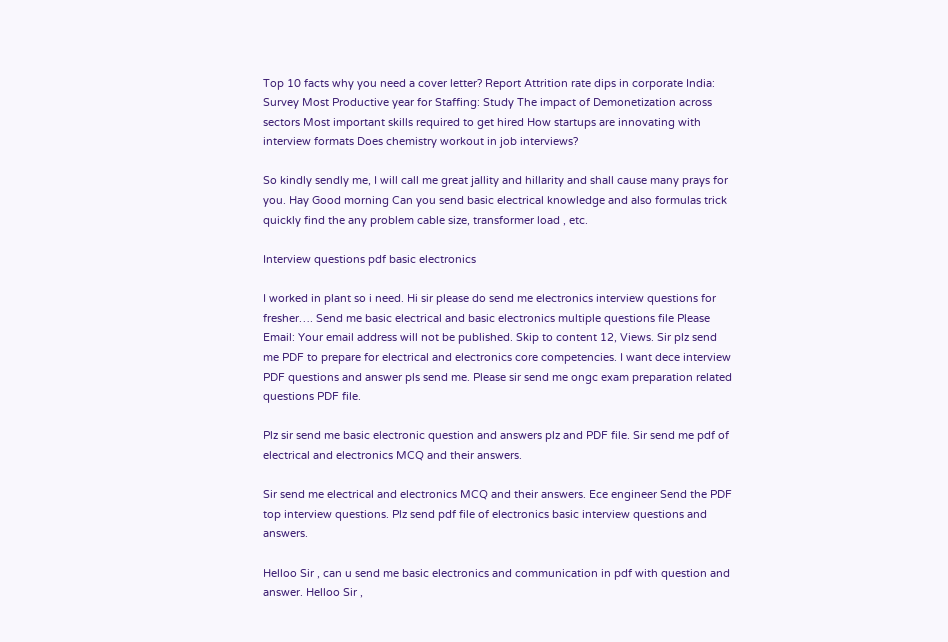Top 10 facts why you need a cover letter? Report Attrition rate dips in corporate India: Survey Most Productive year for Staffing: Study The impact of Demonetization across sectors Most important skills required to get hired How startups are innovating with interview formats Does chemistry workout in job interviews?

So kindly sendly me, I will call me great jallity and hillarity and shall cause many prays for you. Hay Good morning Can you send basic electrical knowledge and also formulas trick quickly find the any problem cable size, transformer load , etc.

Interview questions pdf basic electronics

I worked in plant so i need. Hi sir please do send me electronics interview questions for fresher…. Send me basic electrical and basic electronics multiple questions file Please Email: Your email address will not be published. Skip to content 12, Views. Sir plz send me PDF to prepare for electrical and electronics core competencies. I want dece interview PDF questions and answer pls send me. Please sir send me ongc exam preparation related questions PDF file.

Plz sir send me basic electronic question and answers plz and PDF file. Sir send me pdf of electrical and electronics MCQ and their answers.

Sir send me electrical and electronics MCQ and their answers. Ece engineer Send the PDF top interview questions. Plz send pdf file of electronics basic interview questions and answers.

Helloo Sir , can u send me basic electronics and communication in pdf with question and answer. Helloo Sir ,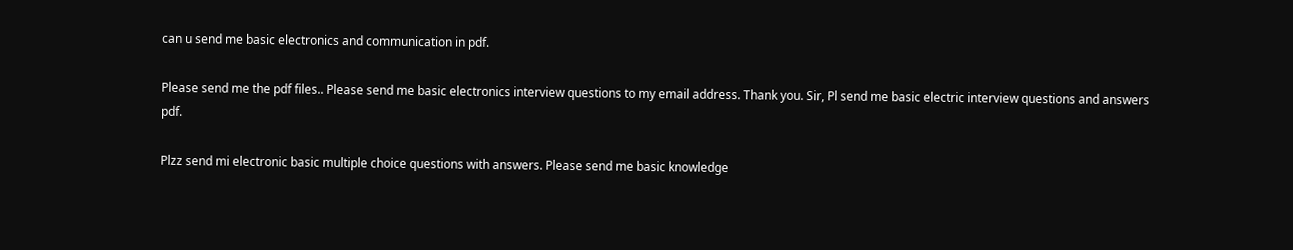can u send me basic electronics and communication in pdf.

Please send me the pdf files.. Please send me basic electronics interview questions to my email address. Thank you. Sir, Pl send me basic electric interview questions and answers pdf.

Plzz send mi electronic basic multiple choice questions with answers. Please send me basic knowledge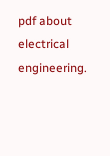pdf about electrical engineering.